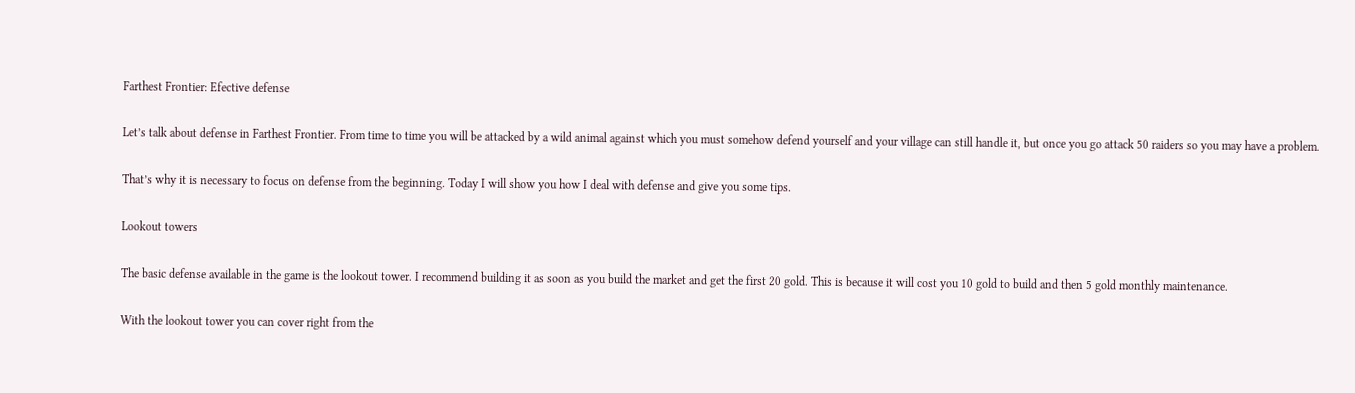Farthest Frontier: Efective defense

Let’s talk about defense in Farthest Frontier. From time to time you will be attacked by a wild animal against which you must somehow defend yourself and your village can still handle it, but once you go attack 50 raiders so you may have a problem.

That’s why it is necessary to focus on defense from the beginning. Today I will show you how I deal with defense and give you some tips.

Lookout towers

The basic defense available in the game is the lookout tower. I recommend building it as soon as you build the market and get the first 20 gold. This is because it will cost you 10 gold to build and then 5 gold monthly maintenance.

With the lookout tower you can cover right from the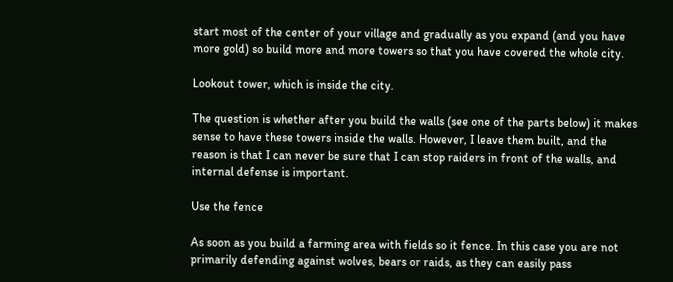start most of the center of your village and gradually as you expand (and you have more gold) so build more and more towers so that you have covered the whole city.

Lookout tower, which is inside the city.

The question is whether after you build the walls (see one of the parts below) it makes sense to have these towers inside the walls. However, I leave them built, and the reason is that I can never be sure that I can stop raiders in front of the walls, and internal defense is important.

Use the fence

As soon as you build a farming area with fields so it fence. In this case you are not primarily defending against wolves, bears or raids, as they can easily pass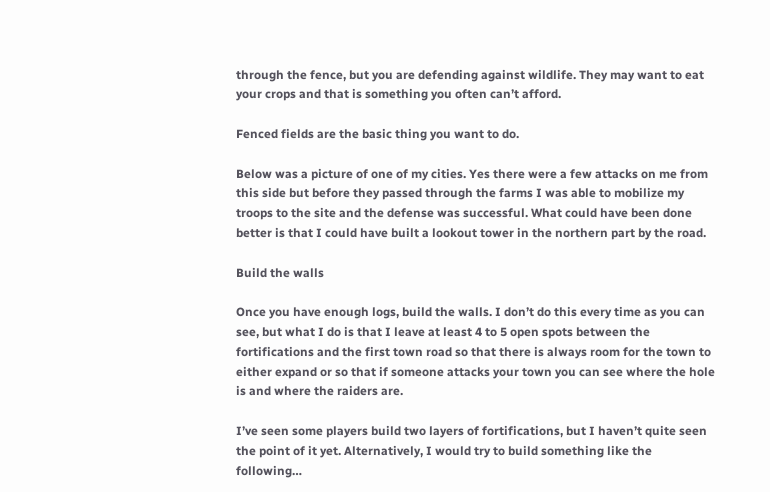through the fence, but you are defending against wildlife. They may want to eat your crops and that is something you often can’t afford.

Fenced fields are the basic thing you want to do.

Below was a picture of one of my cities. Yes there were a few attacks on me from this side but before they passed through the farms I was able to mobilize my troops to the site and the defense was successful. What could have been done better is that I could have built a lookout tower in the northern part by the road.

Build the walls

Once you have enough logs, build the walls. I don’t do this every time as you can see, but what I do is that I leave at least 4 to 5 open spots between the fortifications and the first town road so that there is always room for the town to either expand or so that if someone attacks your town you can see where the hole is and where the raiders are.

I’ve seen some players build two layers of fortifications, but I haven’t quite seen the point of it yet. Alternatively, I would try to build something like the following…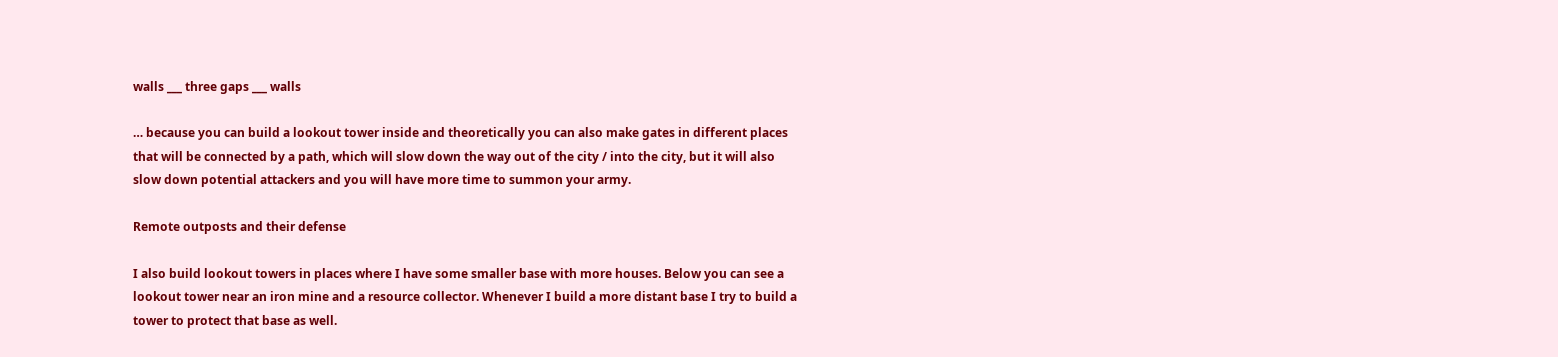walls ___ three gaps ___ walls

… because you can build a lookout tower inside and theoretically you can also make gates in different places that will be connected by a path, which will slow down the way out of the city / into the city, but it will also slow down potential attackers and you will have more time to summon your army.

Remote outposts and their defense

I also build lookout towers in places where I have some smaller base with more houses. Below you can see a lookout tower near an iron mine and a resource collector. Whenever I build a more distant base I try to build a tower to protect that base as well.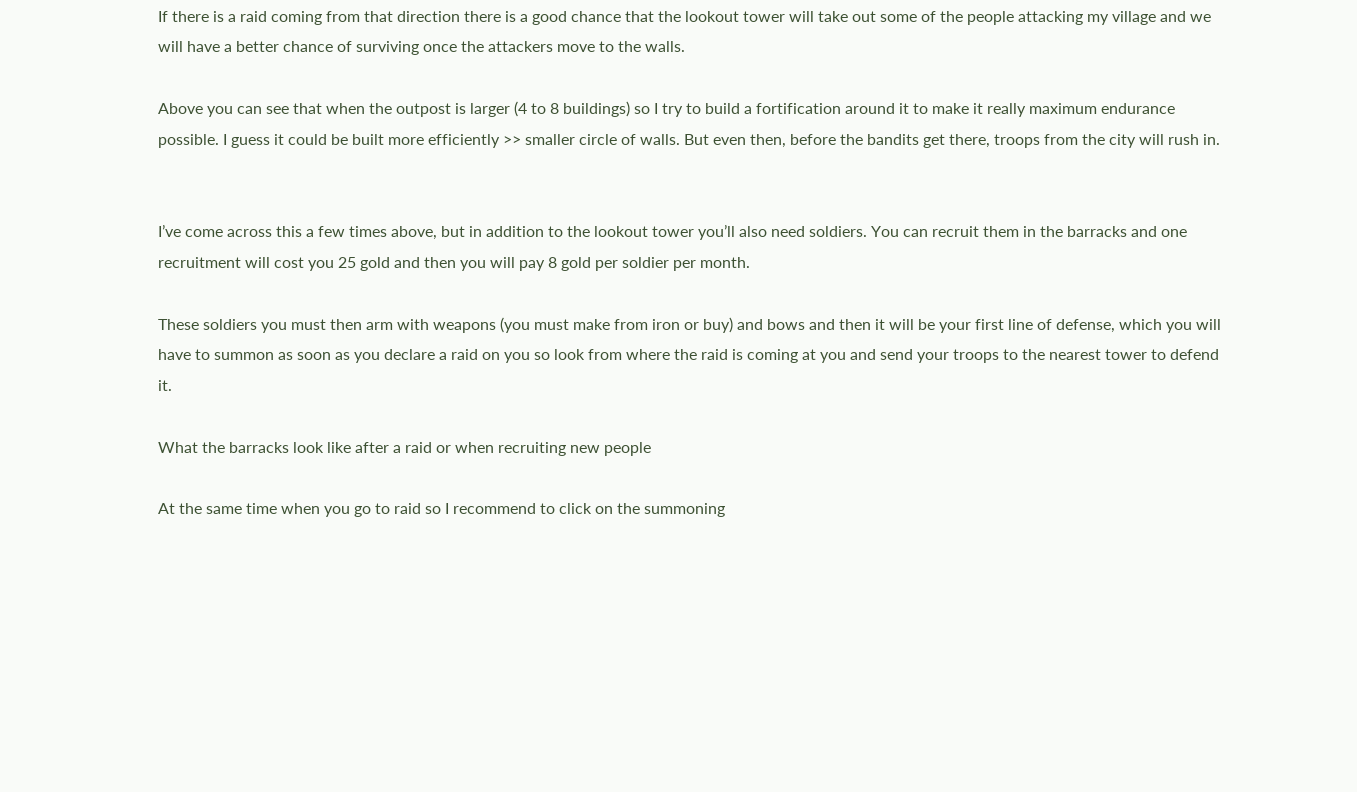If there is a raid coming from that direction there is a good chance that the lookout tower will take out some of the people attacking my village and we will have a better chance of surviving once the attackers move to the walls.

Above you can see that when the outpost is larger (4 to 8 buildings) so I try to build a fortification around it to make it really maximum endurance possible. I guess it could be built more efficiently >> smaller circle of walls. But even then, before the bandits get there, troops from the city will rush in.


I’ve come across this a few times above, but in addition to the lookout tower you’ll also need soldiers. You can recruit them in the barracks and one recruitment will cost you 25 gold and then you will pay 8 gold per soldier per month.

These soldiers you must then arm with weapons (you must make from iron or buy) and bows and then it will be your first line of defense, which you will have to summon as soon as you declare a raid on you so look from where the raid is coming at you and send your troops to the nearest tower to defend it.

What the barracks look like after a raid or when recruiting new people

At the same time when you go to raid so I recommend to click on the summoning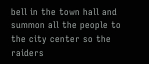bell in the town hall and summon all the people to the city center so the raiders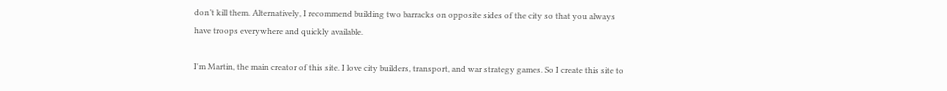don’t kill them. Alternatively, I recommend building two barracks on opposite sides of the city so that you always have troops everywhere and quickly available.

I'm Martin, the main creator of this site. I love city builders, transport, and war strategy games. So I create this site to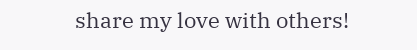share my love with others!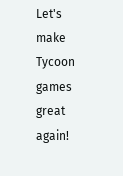Let's make Tycoon games great again!